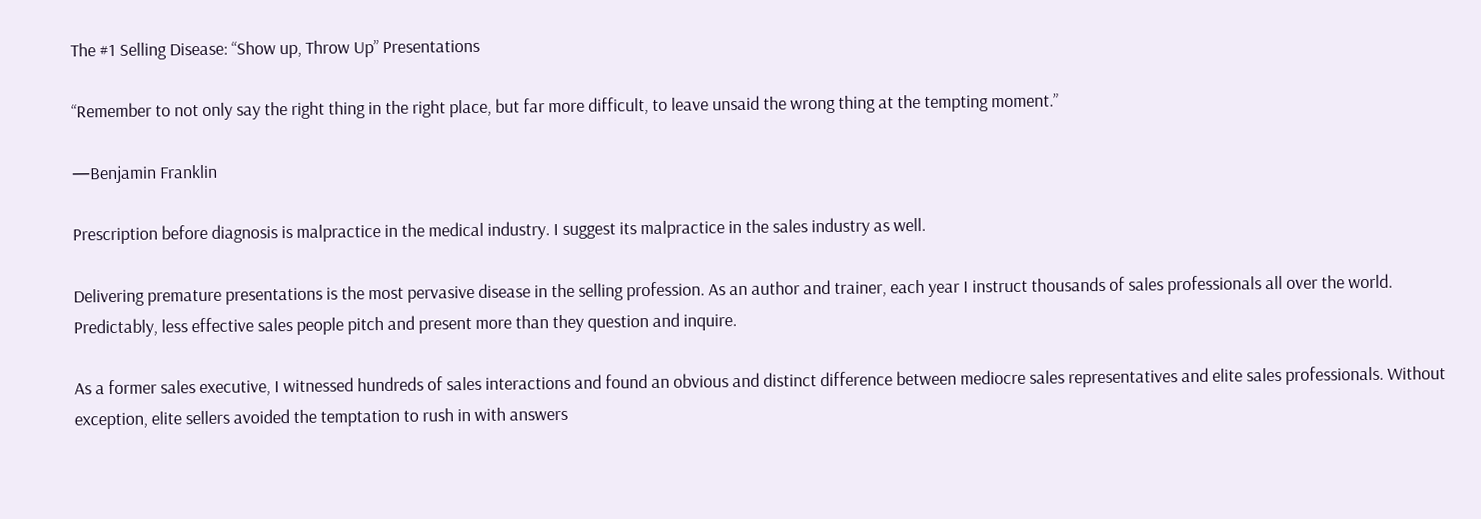The #1 Selling Disease: “Show up, Throw Up” Presentations

“Remember to not only say the right thing in the right place, but far more difficult, to leave unsaid the wrong thing at the tempting moment.”

—Benjamin Franklin

Prescription before diagnosis is malpractice in the medical industry. I suggest its malpractice in the sales industry as well.

Delivering premature presentations is the most pervasive disease in the selling profession. As an author and trainer, each year I instruct thousands of sales professionals all over the world. Predictably, less effective sales people pitch and present more than they question and inquire.

As a former sales executive, I witnessed hundreds of sales interactions and found an obvious and distinct difference between mediocre sales representatives and elite sales professionals. Without exception, elite sellers avoided the temptation to rush in with answers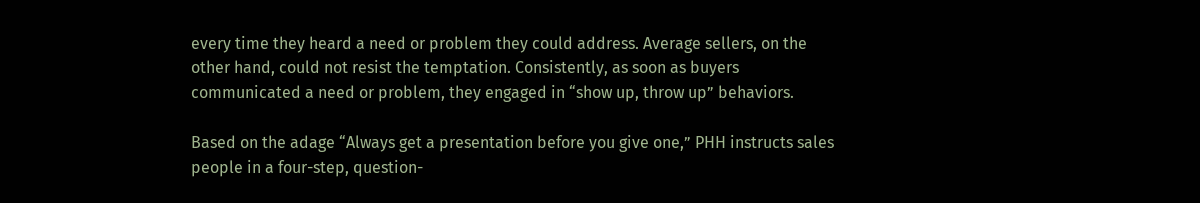every time they heard a need or problem they could address. Average sellers, on the other hand, could not resist the temptation. Consistently, as soon as buyers communicated a need or problem, they engaged in “show up, throw up” behaviors.

Based on the adage “Always get a presentation before you give one,” PHH instructs sales people in a four-step, question-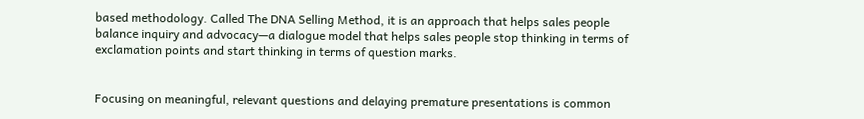based methodology. Called The DNA Selling Method, it is an approach that helps sales people balance inquiry and advocacy—a dialogue model that helps sales people stop thinking in terms of exclamation points and start thinking in terms of question marks.


Focusing on meaningful, relevant questions and delaying premature presentations is common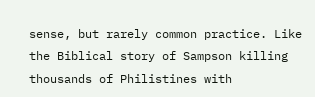sense, but rarely common practice. Like the Biblical story of Sampson killing thousands of Philistines with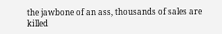the jawbone of an ass, thousands of sales are killed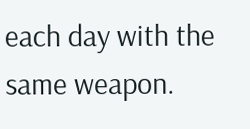each day with the same weapon.